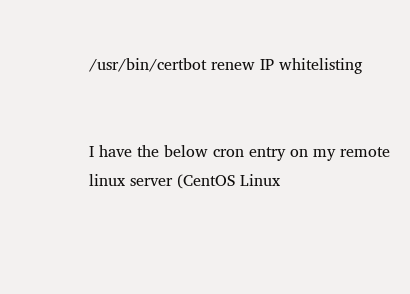/usr/bin/certbot renew IP whitelisting


I have the below cron entry on my remote linux server (CentOS Linux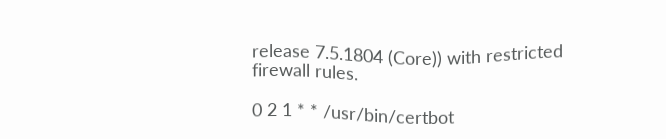release 7.5.1804 (Core)) with restricted firewall rules.

0 2 1 * * /usr/bin/certbot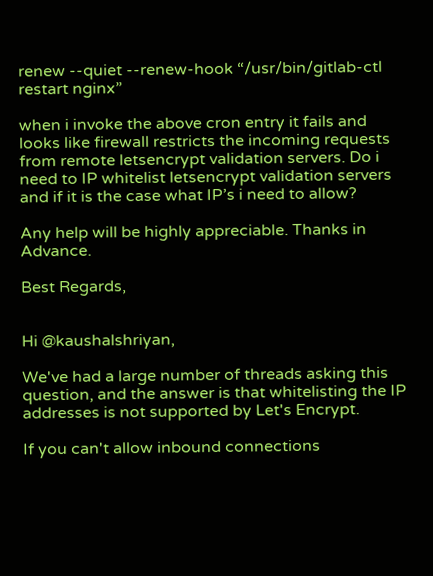renew --quiet --renew-hook “/usr/bin/gitlab-ctl restart nginx”

when i invoke the above cron entry it fails and looks like firewall restricts the incoming requests from remote letsencrypt validation servers. Do i need to IP whitelist letsencrypt validation servers and if it is the case what IP’s i need to allow?

Any help will be highly appreciable. Thanks in Advance.

Best Regards,


Hi @kaushalshriyan,

We've had a large number of threads asking this question, and the answer is that whitelisting the IP addresses is not supported by Let's Encrypt.

If you can't allow inbound connections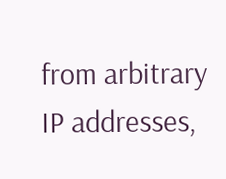from arbitrary IP addresses,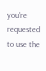you're requested to use the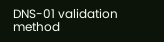DNS-01 validation method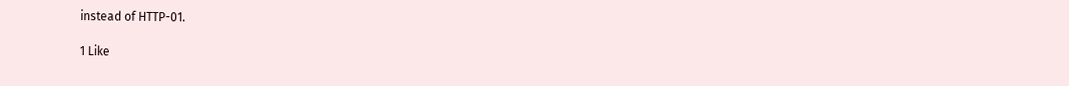instead of HTTP-01.

1 Like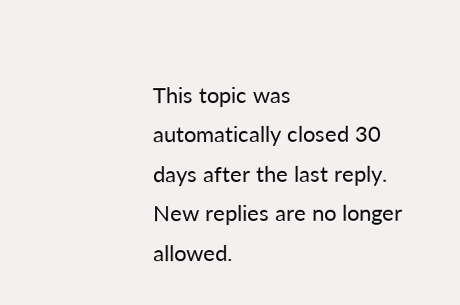This topic was automatically closed 30 days after the last reply. New replies are no longer allowed.